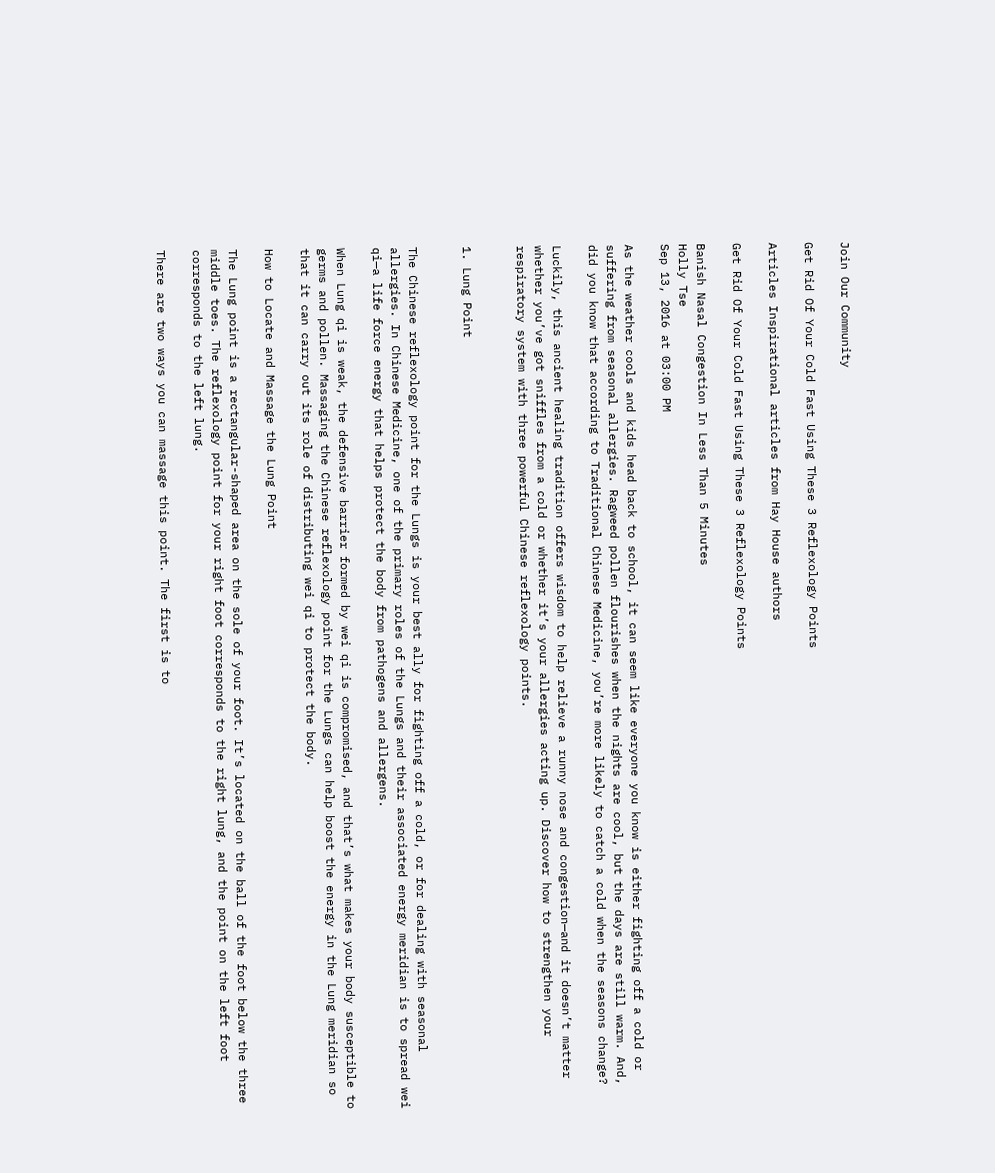Join Our Community

Get Rid Of Your Cold Fast Using These 3 Reflexology Points

Articles Inspirational articles from Hay House authors

Get Rid Of Your Cold Fast Using These 3 Reflexology Points

Banish Nasal Congestion In Less Than 5 Minutes
Holly Tse
Sep 13, 2016 at 03:00 PM

As the weather cools and kids head back to school, it can seem like everyone you know is either fighting off a cold or suffering from seasonal allergies. Ragweed pollen flourishes when the nights are cool, but the days are still warm. And, did you know that according to Traditional Chinese Medicine, you’re more likely to catch a cold when the seasons change?

Luckily, this ancient healing tradition offers wisdom to help relieve a runny nose and congestion—and it doesn’t matter whether you’ve got sniffles from a cold or whether it’s your allergies acting up. Discover how to strengthen your respiratory system with three powerful Chinese reflexology points.


1. Lung Point


The Chinese reflexology point for the Lungs is your best ally for fighting off a cold, or for dealing with seasonal allergies. In Chinese Medicine, one of the primary roles of the Lungs and their associated energy meridian is to spread wei qi—a life force energy that helps protect the body from pathogens and allergens.

When Lung qi is weak, the defensive barrier formed by wei qi is compromised, and that’s what makes your body susceptible to germs and pollen. Massaging the Chinese reflexology point for the Lungs can help boost the energy in the Lung meridian so that it can carry out its role of distributing wei qi to protect the body.

How to Locate and Massage the Lung Point

The Lung point is a rectangular-shaped area on the sole of your foot. It’s located on the ball of the foot below the three middle toes. The reflexology point for your right foot corresponds to the right lung, and the point on the left foot corresponds to the left lung.

There are two ways you can massage this point. The first is to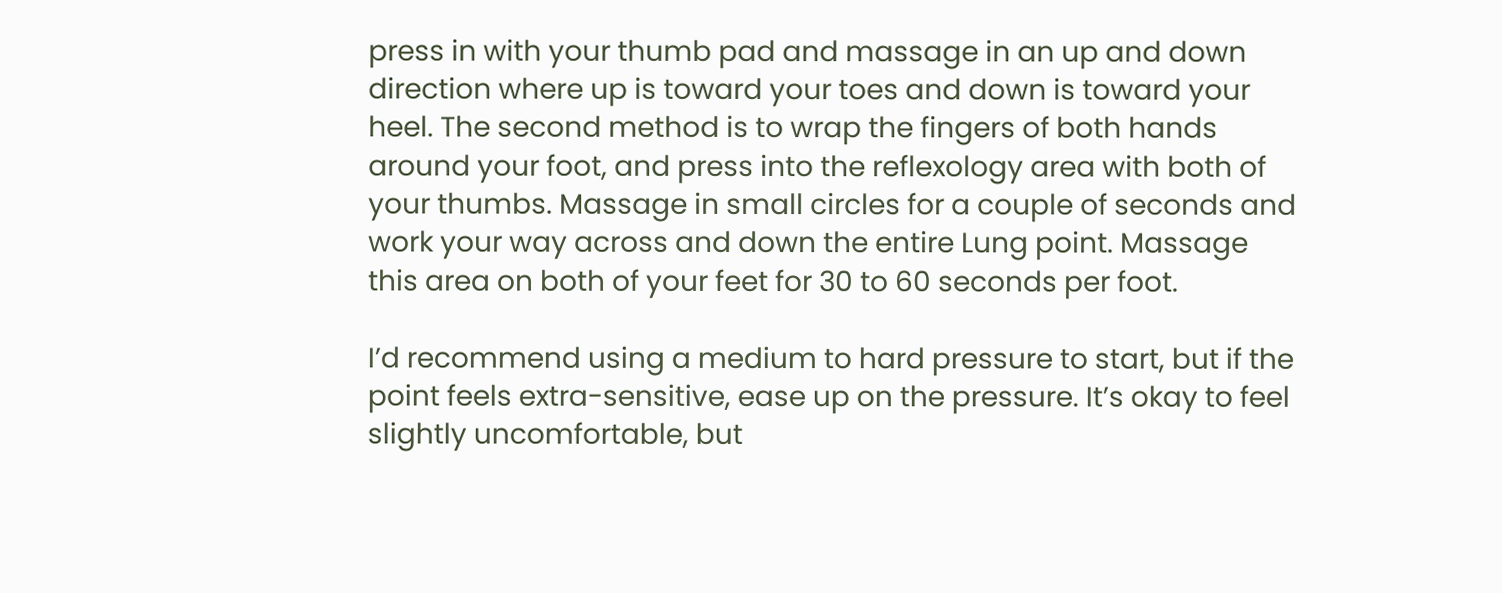press in with your thumb pad and massage in an up and down direction where up is toward your toes and down is toward your heel. The second method is to wrap the fingers of both hands around your foot, and press into the reflexology area with both of your thumbs. Massage in small circles for a couple of seconds and work your way across and down the entire Lung point. Massage this area on both of your feet for 30 to 60 seconds per foot.

I’d recommend using a medium to hard pressure to start, but if the point feels extra-sensitive, ease up on the pressure. It’s okay to feel slightly uncomfortable, but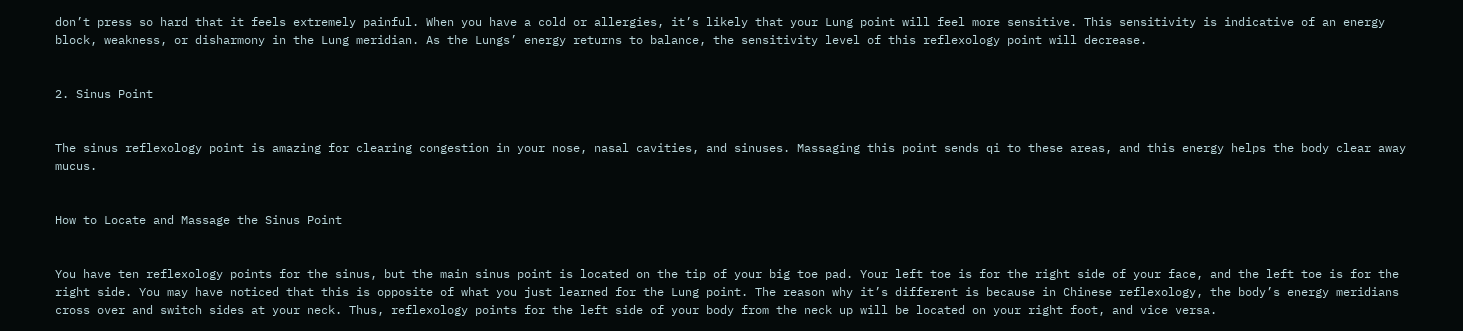don’t press so hard that it feels extremely painful. When you have a cold or allergies, it’s likely that your Lung point will feel more sensitive. This sensitivity is indicative of an energy block, weakness, or disharmony in the Lung meridian. As the Lungs’ energy returns to balance, the sensitivity level of this reflexology point will decrease.


2. Sinus Point


The sinus reflexology point is amazing for clearing congestion in your nose, nasal cavities, and sinuses. Massaging this point sends qi to these areas, and this energy helps the body clear away mucus.


How to Locate and Massage the Sinus Point


You have ten reflexology points for the sinus, but the main sinus point is located on the tip of your big toe pad. Your left toe is for the right side of your face, and the left toe is for the right side. You may have noticed that this is opposite of what you just learned for the Lung point. The reason why it’s different is because in Chinese reflexology, the body’s energy meridians cross over and switch sides at your neck. Thus, reflexology points for the left side of your body from the neck up will be located on your right foot, and vice versa.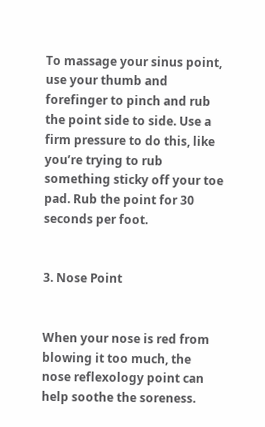To massage your sinus point, use your thumb and forefinger to pinch and rub the point side to side. Use a firm pressure to do this, like you’re trying to rub something sticky off your toe pad. Rub the point for 30 seconds per foot.


3. Nose Point


When your nose is red from blowing it too much, the nose reflexology point can help soothe the soreness.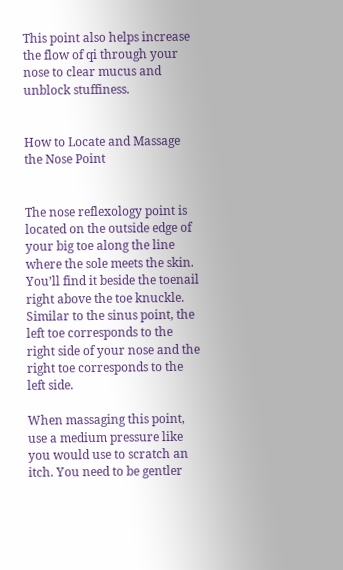This point also helps increase the flow of qi through your nose to clear mucus and unblock stuffiness.


How to Locate and Massage the Nose Point


The nose reflexology point is located on the outside edge of your big toe along the line where the sole meets the skin. You’ll find it beside the toenail right above the toe knuckle. Similar to the sinus point, the left toe corresponds to the right side of your nose and the right toe corresponds to the left side.

When massaging this point, use a medium pressure like you would use to scratch an itch. You need to be gentler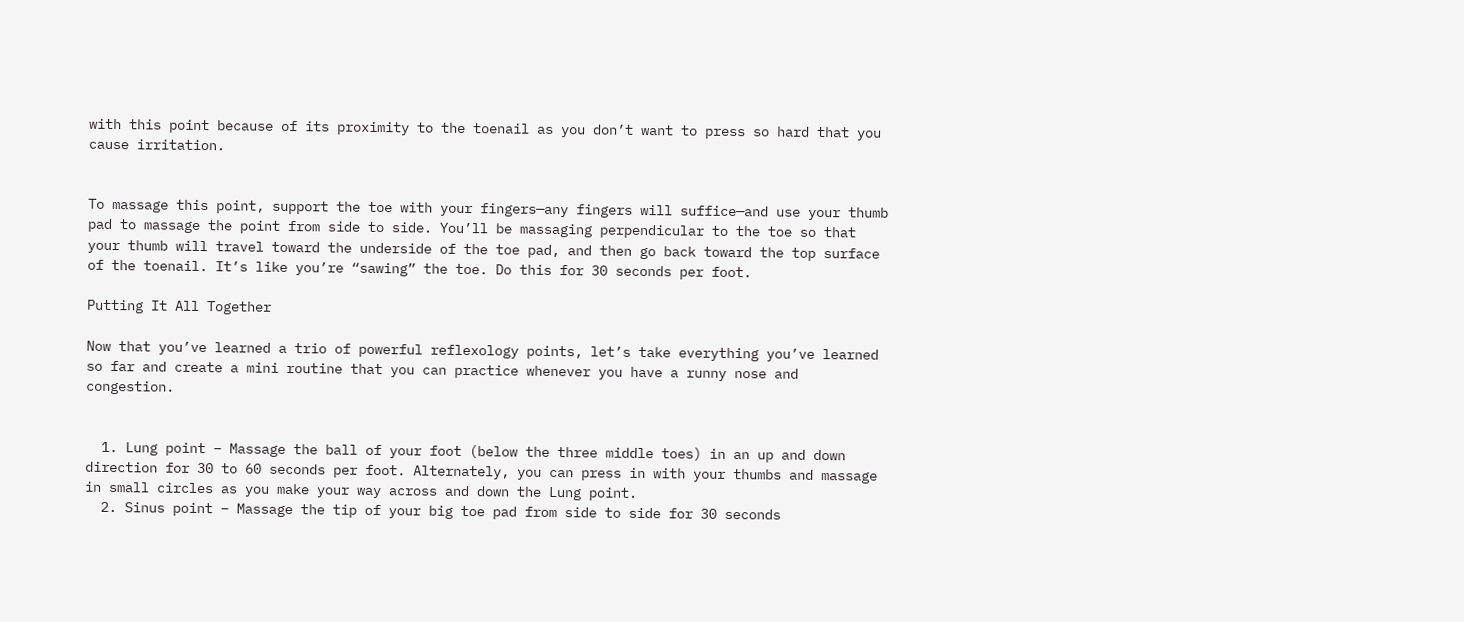with this point because of its proximity to the toenail as you don’t want to press so hard that you cause irritation.


To massage this point, support the toe with your fingers—any fingers will suffice—and use your thumb pad to massage the point from side to side. You’ll be massaging perpendicular to the toe so that your thumb will travel toward the underside of the toe pad, and then go back toward the top surface of the toenail. It’s like you’re “sawing” the toe. Do this for 30 seconds per foot.

Putting It All Together

Now that you’ve learned a trio of powerful reflexology points, let’s take everything you’ve learned so far and create a mini routine that you can practice whenever you have a runny nose and congestion.


  1. Lung point – Massage the ball of your foot (below the three middle toes) in an up and down direction for 30 to 60 seconds per foot. Alternately, you can press in with your thumbs and massage in small circles as you make your way across and down the Lung point.
  2. Sinus point – Massage the tip of your big toe pad from side to side for 30 seconds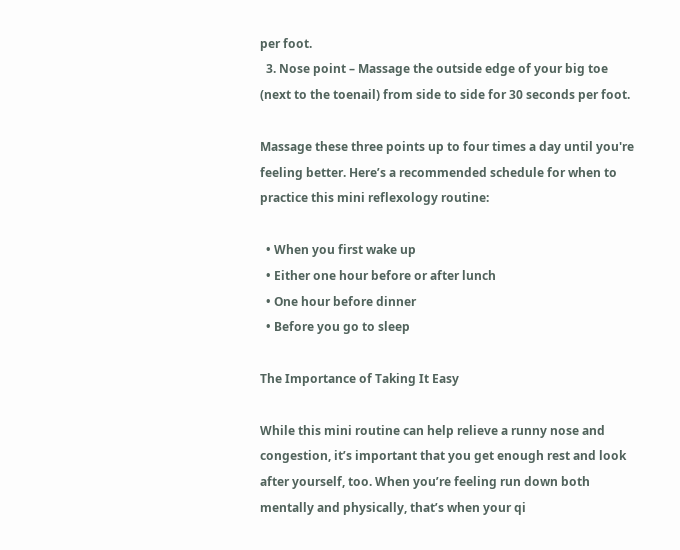per foot.
  3. Nose point – Massage the outside edge of your big toe (next to the toenail) from side to side for 30 seconds per foot.

Massage these three points up to four times a day until you're feeling better. Here’s a recommended schedule for when to practice this mini reflexology routine:

  • When you first wake up
  • Either one hour before or after lunch
  • One hour before dinner
  • Before you go to sleep

The Importance of Taking It Easy

While this mini routine can help relieve a runny nose and congestion, it’s important that you get enough rest and look after yourself, too. When you’re feeling run down both mentally and physically, that’s when your qi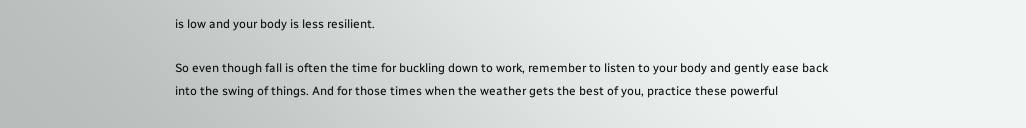is low and your body is less resilient.

So even though fall is often the time for buckling down to work, remember to listen to your body and gently ease back into the swing of things. And for those times when the weather gets the best of you, practice these powerful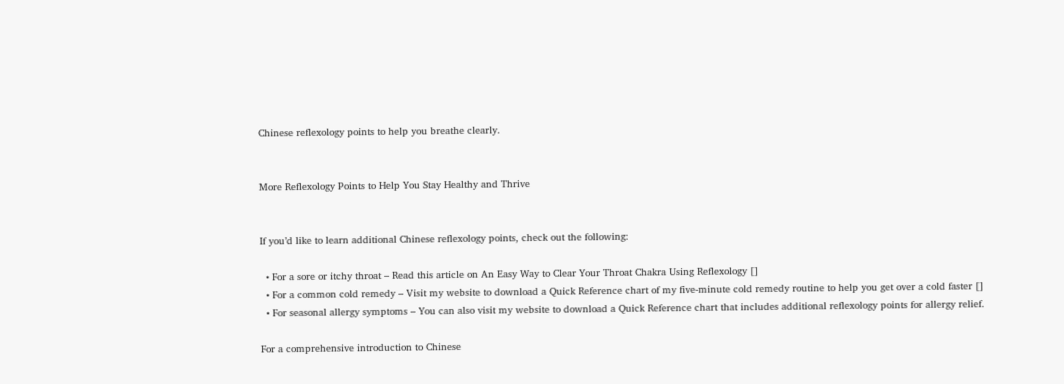Chinese reflexology points to help you breathe clearly.


More Reflexology Points to Help You Stay Healthy and Thrive


If you’d like to learn additional Chinese reflexology points, check out the following:

  • For a sore or itchy throat – Read this article on An Easy Way to Clear Your Throat Chakra Using Reflexology []
  • For a common cold remedy – Visit my website to download a Quick Reference chart of my five-minute cold remedy routine to help you get over a cold faster []
  • For seasonal allergy symptoms – You can also visit my website to download a Quick Reference chart that includes additional reflexology points for allergy relief.

For a comprehensive introduction to Chinese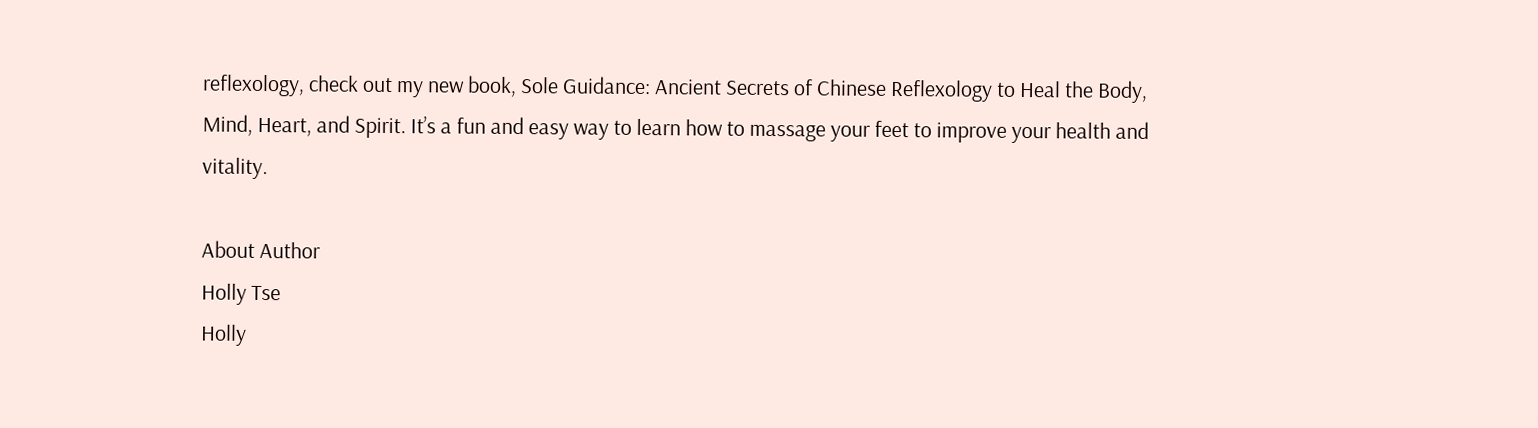reflexology, check out my new book, Sole Guidance: Ancient Secrets of Chinese Reflexology to Heal the Body, Mind, Heart, and Spirit. It’s a fun and easy way to learn how to massage your feet to improve your health and vitality.

About Author
Holly Tse
Holly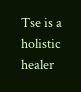Tse is a holistic healer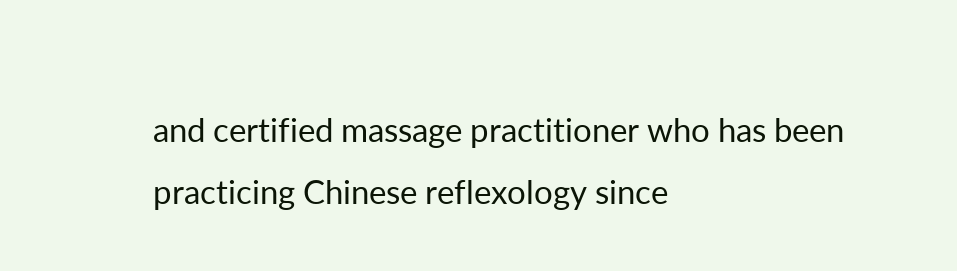and certified massage practitioner who has been practicing Chinese reflexology since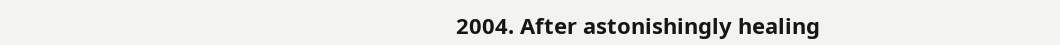2004. After astonishingly healing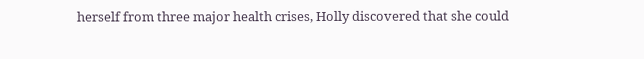herself from three major health crises, Holly discovered that she could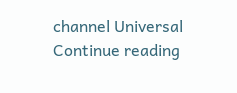channel Universal Continue reading